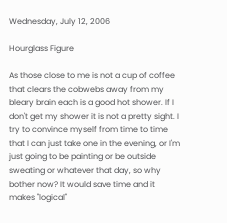Wednesday, July 12, 2006

Hourglass Figure

As those close to me is not a cup of coffee that clears the cobwebs away from my bleary brain each is a good hot shower. If I don't get my shower it is not a pretty sight. I try to convince myself from time to time that I can just take one in the evening, or I'm just going to be painting or be outside sweating or whatever that day, so why bother now? It would save time and it makes "logical"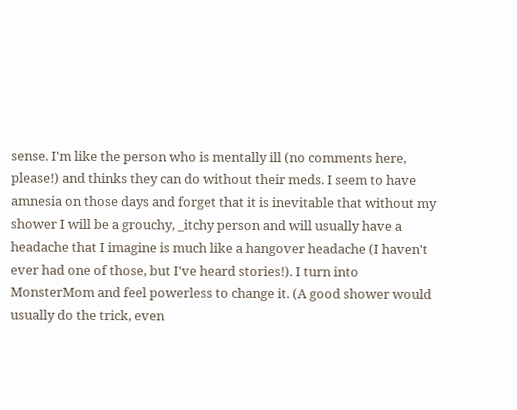sense. I'm like the person who is mentally ill (no comments here, please!) and thinks they can do without their meds. I seem to have amnesia on those days and forget that it is inevitable that without my shower I will be a grouchy, _itchy person and will usually have a headache that I imagine is much like a hangover headache (I haven't ever had one of those, but I've heard stories!). I turn into MonsterMom and feel powerless to change it. (A good shower would usually do the trick, even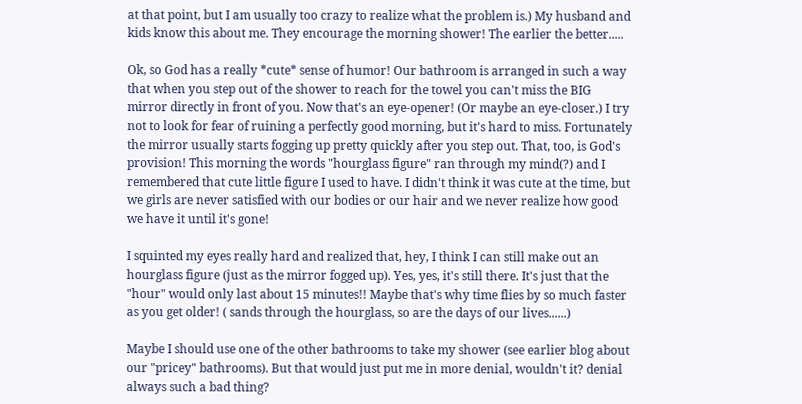at that point, but I am usually too crazy to realize what the problem is.) My husband and kids know this about me. They encourage the morning shower! The earlier the better.....

Ok, so God has a really *cute* sense of humor! Our bathroom is arranged in such a way that when you step out of the shower to reach for the towel you can't miss the BIG mirror directly in front of you. Now that's an eye-opener! (Or maybe an eye-closer.) I try not to look for fear of ruining a perfectly good morning, but it's hard to miss. Fortunately the mirror usually starts fogging up pretty quickly after you step out. That, too, is God's provision! This morning the words "hourglass figure" ran through my mind(?) and I remembered that cute little figure I used to have. I didn't think it was cute at the time, but we girls are never satisfied with our bodies or our hair and we never realize how good we have it until it's gone!

I squinted my eyes really hard and realized that, hey, I think I can still make out an hourglass figure (just as the mirror fogged up). Yes, yes, it's still there. It's just that the "hour" would only last about 15 minutes!! Maybe that's why time flies by so much faster as you get older! ( sands through the hourglass, so are the days of our lives......)

Maybe I should use one of the other bathrooms to take my shower (see earlier blog about our "pricey" bathrooms). But that would just put me in more denial, wouldn't it? denial always such a bad thing?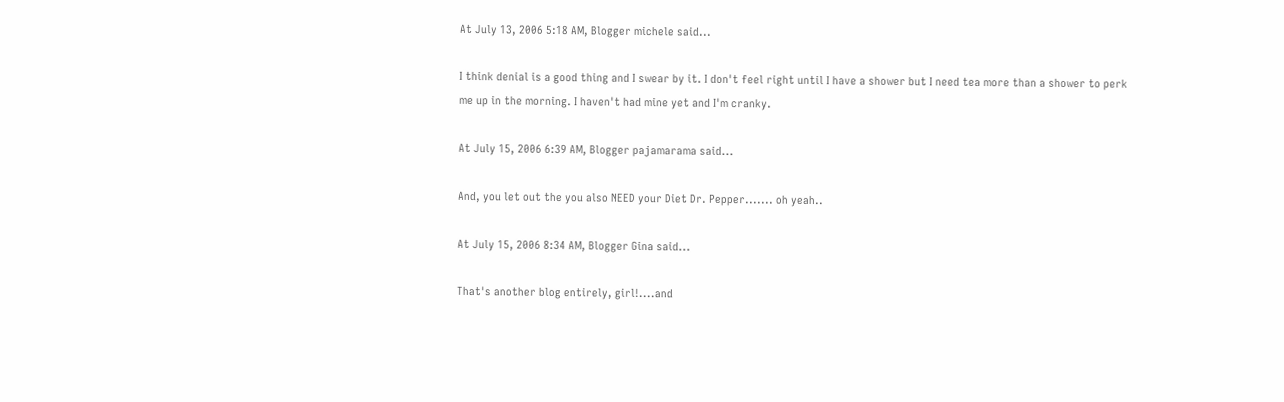At July 13, 2006 5:18 AM, Blogger michele said...

I think denial is a good thing and I swear by it. I don't feel right until I have a shower but I need tea more than a shower to perk me up in the morning. I haven't had mine yet and I'm cranky.

At July 15, 2006 6:39 AM, Blogger pajamarama said...

And, you let out the you also NEED your Diet Dr. Pepper....... oh yeah..

At July 15, 2006 8:34 AM, Blogger Gina said...

That's another blog entirely, girl!....and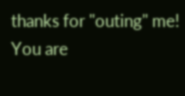thanks for "outing" me! You are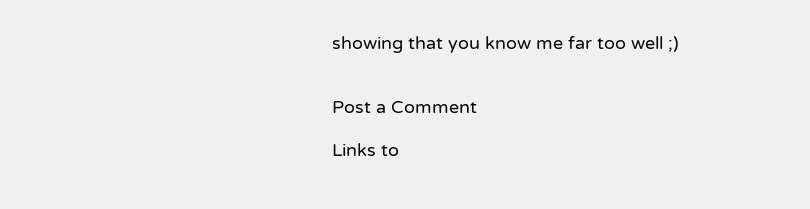showing that you know me far too well ;)


Post a Comment

Links to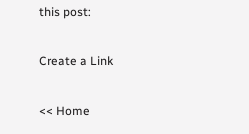this post:

Create a Link

<< Home